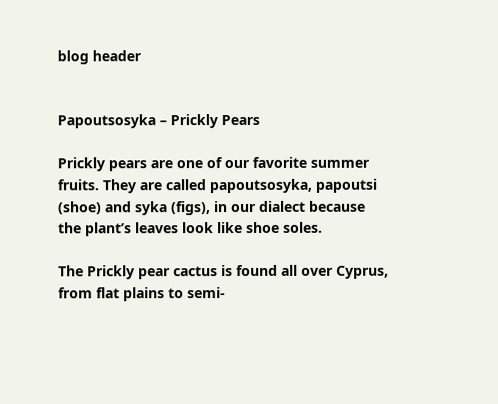blog header


Papoutsosyka – Prickly Pears

Prickly pears are one of our favorite summer fruits. They are called papoutsosyka, papoutsi (shoe) and syka (figs), in our dialect because the plant’s leaves look like shoe soles.

The Prickly pear cactus is found all over Cyprus, from flat plains to semi-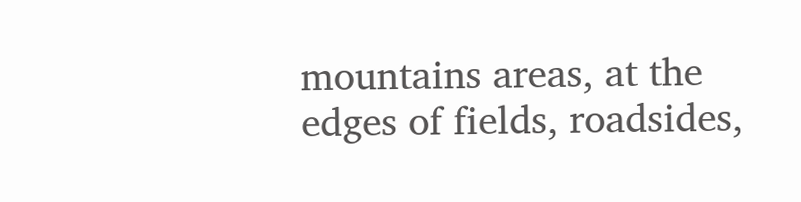mountains areas, at the edges of fields, roadsides,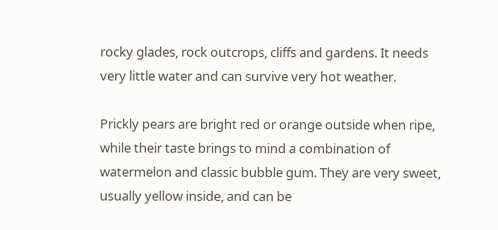rocky glades, rock outcrops, cliffs and gardens. It needs very little water and can survive very hot weather.

Prickly pears are bright red or orange outside when ripe, while their taste brings to mind a combination of watermelon and classic bubble gum. They are very sweet, usually yellow inside, and can be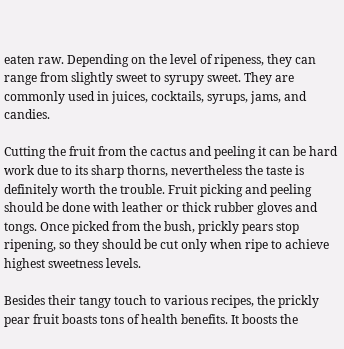eaten raw. Depending on the level of ripeness, they can range from slightly sweet to syrupy sweet. They are commonly used in juices, cocktails, syrups, jams, and candies.

Cutting the fruit from the cactus and peeling it can be hard work due to its sharp thorns, nevertheless the taste is definitely worth the trouble. Fruit picking and peeling should be done with leather or thick rubber gloves and tongs. Once picked from the bush, prickly pears stop ripening, so they should be cut only when ripe to achieve highest sweetness levels.

Besides their tangy touch to various recipes, the prickly pear fruit boasts tons of health benefits. It boosts the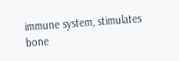immune system, stimulates bone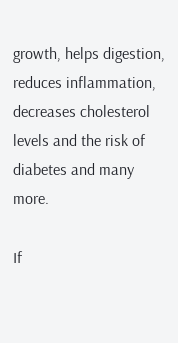growth, helps digestion, reduces inflammation, decreases cholesterol levels and the risk of diabetes and many more.

If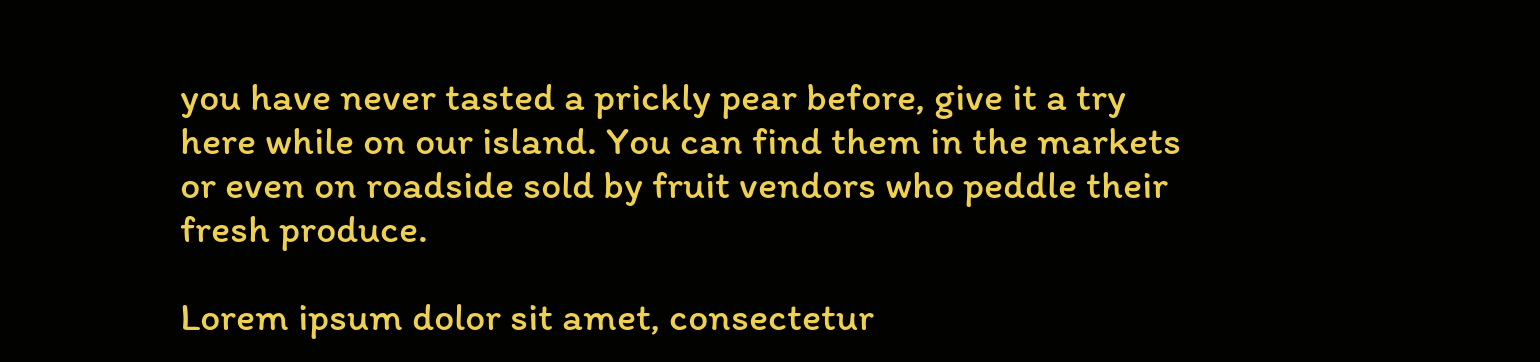you have never tasted a prickly pear before, give it a try here while on our island. You can find them in the markets or even on roadside sold by fruit vendors who peddle their fresh produce.

Lorem ipsum dolor sit amet, consectetur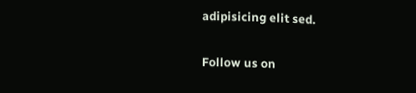adipisicing elit sed.

Follow us on